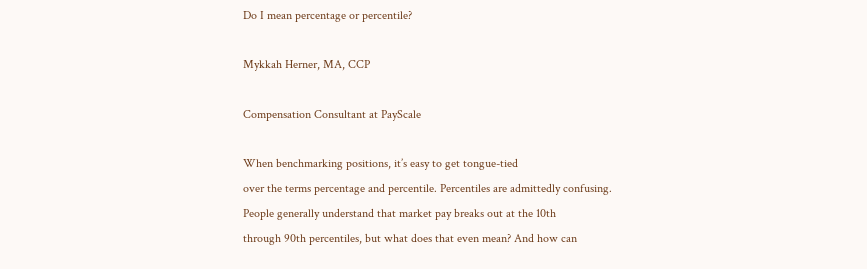Do I mean percentage or percentile?

Mykkah Herner, MA, CCP

Compensation Consultant at PayScale

When benchmarking positions, it’s easy to get tongue-tied
over the terms percentage and percentile. Percentiles are admittedly confusing.
People generally understand that market pay breaks out at the 10th
through 90th percentiles, but what does that even mean? And how can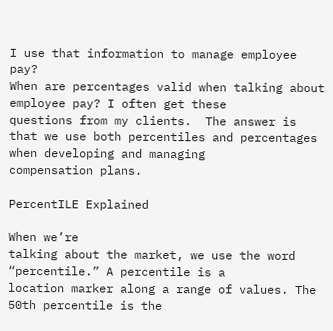I use that information to manage employee pay?
When are percentages valid when talking about employee pay? I often get these
questions from my clients.  The answer is
that we use both percentiles and percentages when developing and managing
compensation plans.

PercentILE Explained

When we’re
talking about the market, we use the word “percentile.” A percentile is a
location marker along a range of values. The 50th percentile is the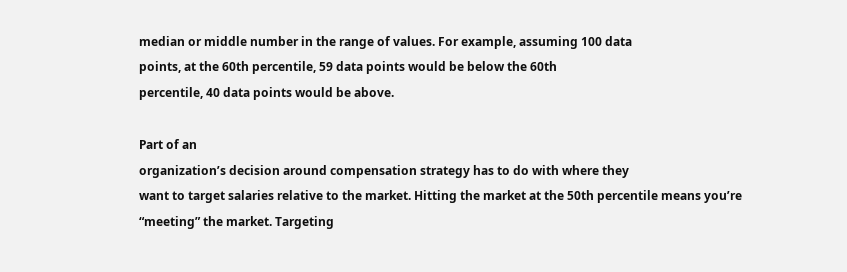median or middle number in the range of values. For example, assuming 100 data
points, at the 60th percentile, 59 data points would be below the 60th
percentile, 40 data points would be above.

Part of an
organization’s decision around compensation strategy has to do with where they
want to target salaries relative to the market. Hitting the market at the 50th percentile means you’re
“meeting” the market. Targeting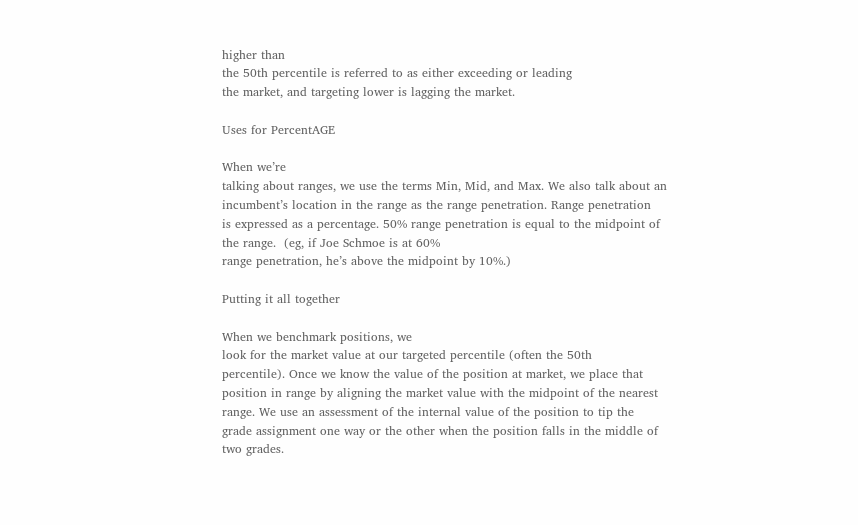higher than
the 50th percentile is referred to as either exceeding or leading
the market, and targeting lower is lagging the market.

Uses for PercentAGE

When we’re
talking about ranges, we use the terms Min, Mid, and Max. We also talk about an
incumbent’s location in the range as the range penetration. Range penetration
is expressed as a percentage. 50% range penetration is equal to the midpoint of
the range.  (eg, if Joe Schmoe is at 60%
range penetration, he’s above the midpoint by 10%.)

Putting it all together

When we benchmark positions, we
look for the market value at our targeted percentile (often the 50th
percentile). Once we know the value of the position at market, we place that
position in range by aligning the market value with the midpoint of the nearest
range. We use an assessment of the internal value of the position to tip the
grade assignment one way or the other when the position falls in the middle of
two grades.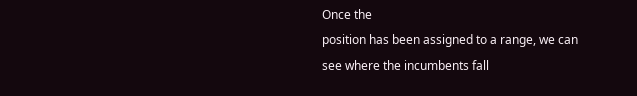Once the
position has been assigned to a range, we can see where the incumbents fall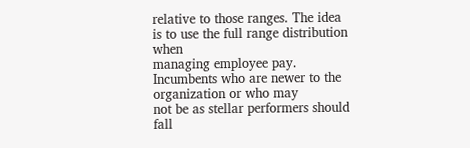relative to those ranges. The idea is to use the full range distribution when
managing employee pay. Incumbents who are newer to the organization or who may
not be as stellar performers should fall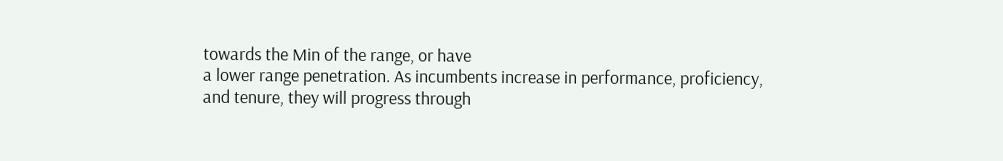towards the Min of the range, or have
a lower range penetration. As incumbents increase in performance, proficiency,
and tenure, they will progress through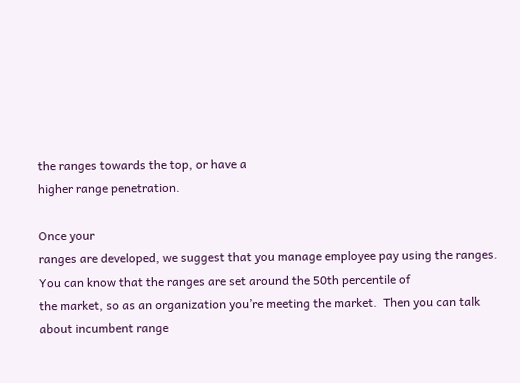the ranges towards the top, or have a
higher range penetration.

Once your
ranges are developed, we suggest that you manage employee pay using the ranges.
You can know that the ranges are set around the 50th percentile of
the market, so as an organization you’re meeting the market.  Then you can talk about incumbent range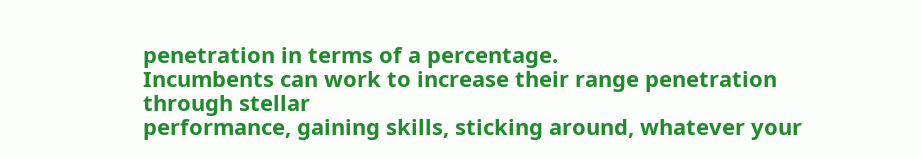penetration in terms of a percentage.
Incumbents can work to increase their range penetration through stellar
performance, gaining skills, sticking around, whatever your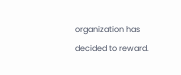organization has
decided to reward.